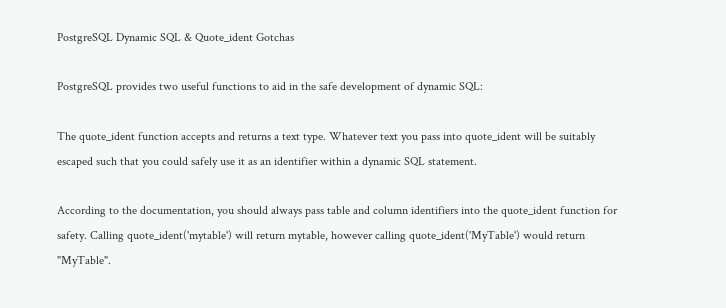PostgreSQL Dynamic SQL & Quote_ident Gotchas

PostgreSQL provides two useful functions to aid in the safe development of dynamic SQL:

The quote_ident function accepts and returns a text type. Whatever text you pass into quote_ident will be suitably escaped such that you could safely use it as an identifier within a dynamic SQL statement.

According to the documentation, you should always pass table and column identifiers into the quote_ident function for safety. Calling quote_ident('mytable') will return mytable, however calling quote_ident('MyTable') would return "MyTable".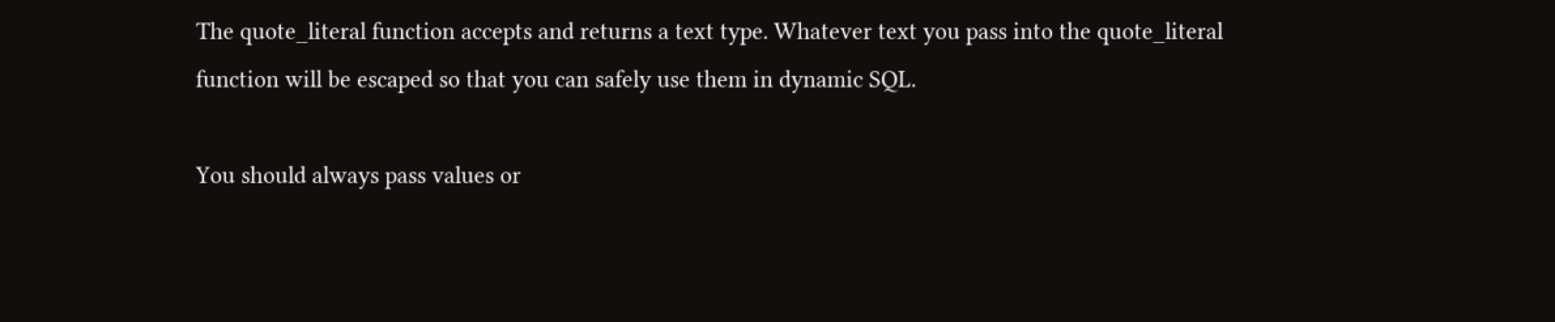The quote_literal function accepts and returns a text type. Whatever text you pass into the quote_literal function will be escaped so that you can safely use them in dynamic SQL.

You should always pass values or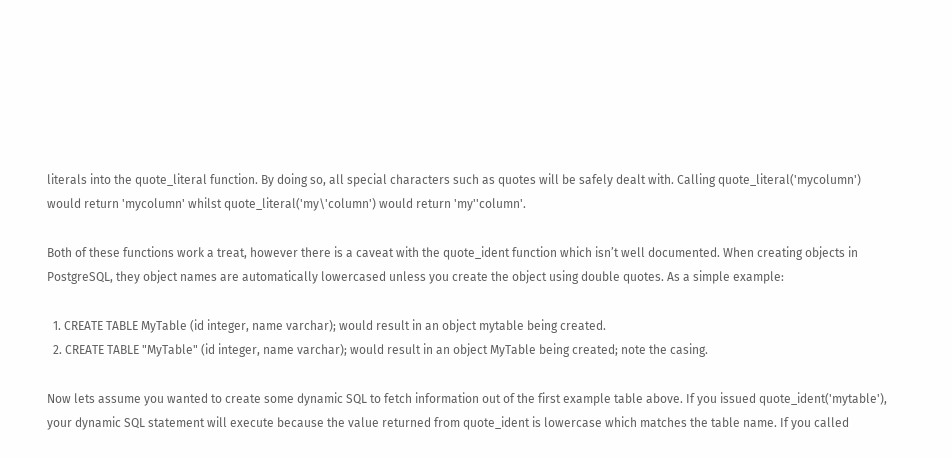literals into the quote_literal function. By doing so, all special characters such as quotes will be safely dealt with. Calling quote_literal('mycolumn') would return 'mycolumn' whilst quote_literal('my\'column') would return 'my''column'.

Both of these functions work a treat, however there is a caveat with the quote_ident function which isn’t well documented. When creating objects in PostgreSQL, they object names are automatically lowercased unless you create the object using double quotes. As a simple example:

  1. CREATE TABLE MyTable (id integer, name varchar); would result in an object mytable being created.
  2. CREATE TABLE "MyTable" (id integer, name varchar); would result in an object MyTable being created; note the casing.

Now lets assume you wanted to create some dynamic SQL to fetch information out of the first example table above. If you issued quote_ident('mytable'), your dynamic SQL statement will execute because the value returned from quote_ident is lowercase which matches the table name. If you called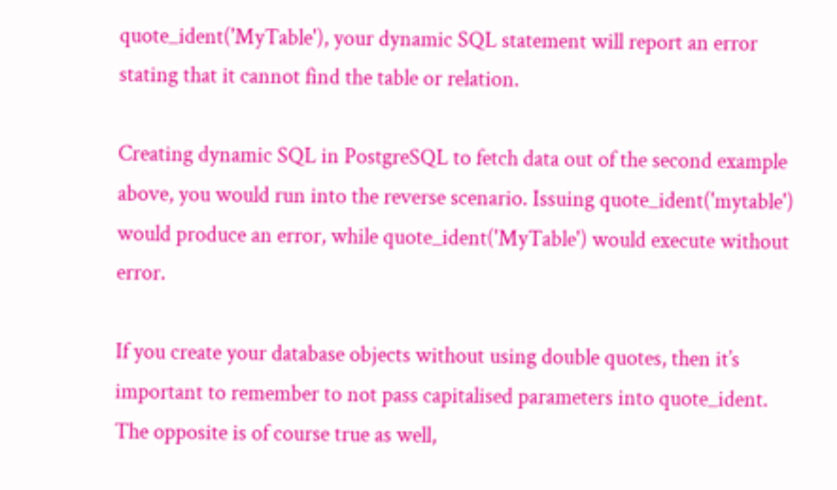quote_ident('MyTable'), your dynamic SQL statement will report an error stating that it cannot find the table or relation.

Creating dynamic SQL in PostgreSQL to fetch data out of the second example above, you would run into the reverse scenario. Issuing quote_ident('mytable') would produce an error, while quote_ident('MyTable') would execute without error.

If you create your database objects without using double quotes, then it’s important to remember to not pass capitalised parameters into quote_ident. The opposite is of course true as well,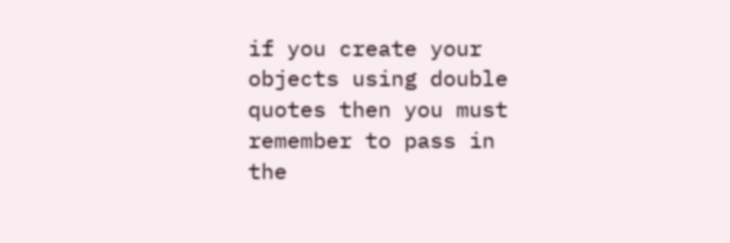if you create your objects using double quotes then you must remember to pass in the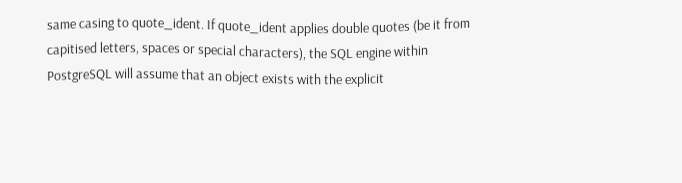same casing to quote_ident. If quote_ident applies double quotes (be it from capitised letters, spaces or special characters), the SQL engine within PostgreSQL will assume that an object exists with the explicit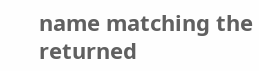name matching the returned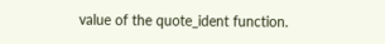value of the quote_ident function.